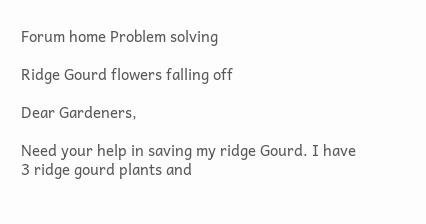Forum home Problem solving

Ridge Gourd flowers falling off

Dear Gardeners,

Need your help in saving my ridge Gourd. I have 3 ridge gourd plants and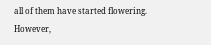all of them have started flowering. However,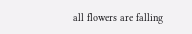all flowers are falling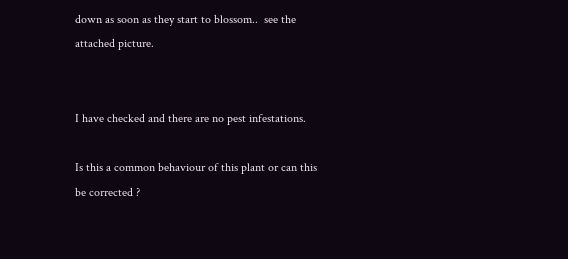down as soon as they start to blossom..  see the attached picture.


I have checked and there are no pest infestations.

Is this a common behaviour of this plant or can this be corrected ?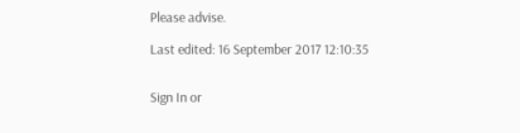Please advise.

Last edited: 16 September 2017 12:10:35


Sign In or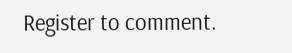Register to comment.